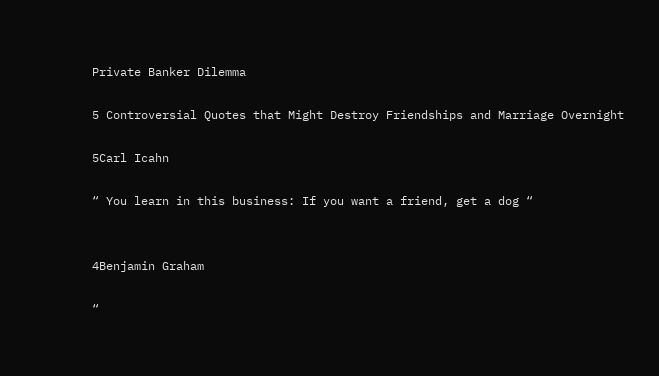Private Banker Dilemma

5 Controversial Quotes that Might Destroy Friendships and Marriage Overnight

5Carl Icahn

“ You learn in this business: If you want a friend, get a dog “


4Benjamin Graham

“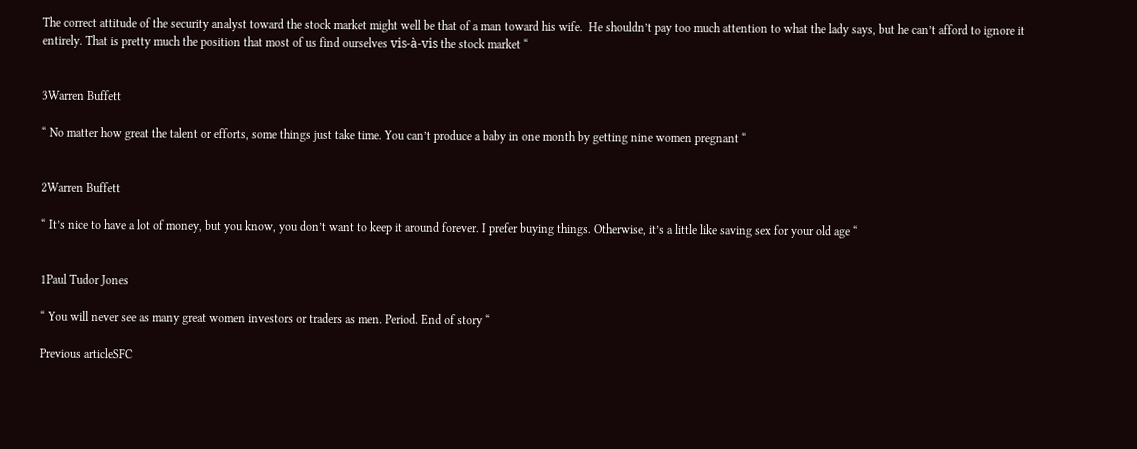The correct attitude of the security analyst toward the stock market might well be that of a man toward his wife.  He shouldn’t pay too much attention to what the lady says, but he can’t afford to ignore it entirely. That is pretty much the position that most of us find ourselves vis-à-vis the stock market “


3Warren Buffett

“ No matter how great the talent or efforts, some things just take time. You can’t produce a baby in one month by getting nine women pregnant “


2Warren Buffett

“ It’s nice to have a lot of money, but you know, you don’t want to keep it around forever. I prefer buying things. Otherwise, it’s a little like saving sex for your old age “


1Paul Tudor Jones

“ You will never see as many great women investors or traders as men. Period. End of story “

Previous articleSFC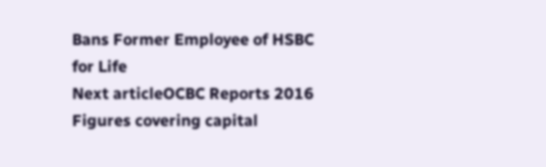Bans Former Employee of HSBC for Life
Next articleOCBC Reports 2016 Figures covering capital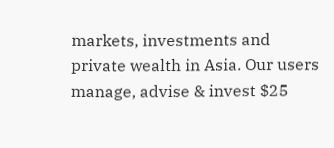markets, investments and private wealth in Asia. Our users manage, advise & invest $25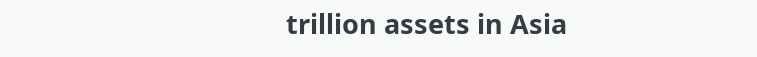trillion assets in Asia